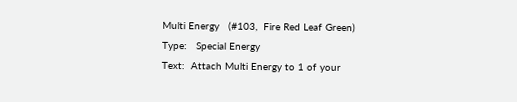Multi Energy   (#103,  Fire Red Leaf Green)
Type:   Special Energy
Text:  Attach Multi Energy to 1 of your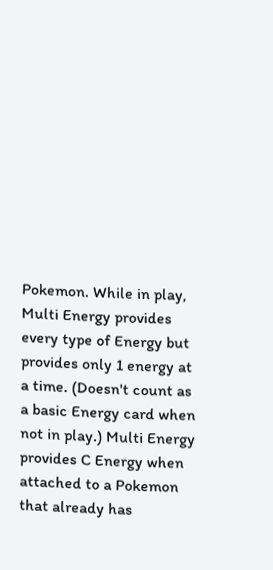Pokemon. While in play, Multi Energy provides every type of Energy but provides only 1 energy at a time. (Doesn't count as a basic Energy card when not in play.) Multi Energy provides C Energy when attached to a Pokemon that already has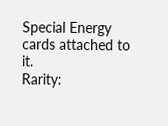Special Energy cards attached to it.
Rarity: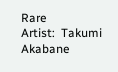Rare
Artist:  Takumi Akabane